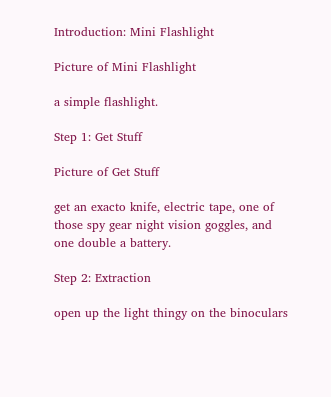Introduction: Mini Flashlight

Picture of Mini Flashlight

a simple flashlight.

Step 1: Get Stuff

Picture of Get Stuff

get an exacto knife, electric tape, one of those spy gear night vision goggles, and one double a battery.

Step 2: Extraction

open up the light thingy on the binoculars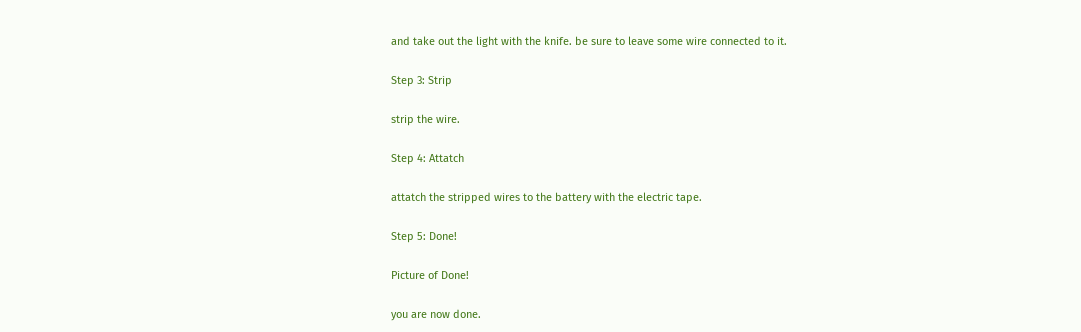and take out the light with the knife. be sure to leave some wire connected to it.

Step 3: Strip

strip the wire.

Step 4: Attatch

attatch the stripped wires to the battery with the electric tape.

Step 5: Done!

Picture of Done!

you are now done.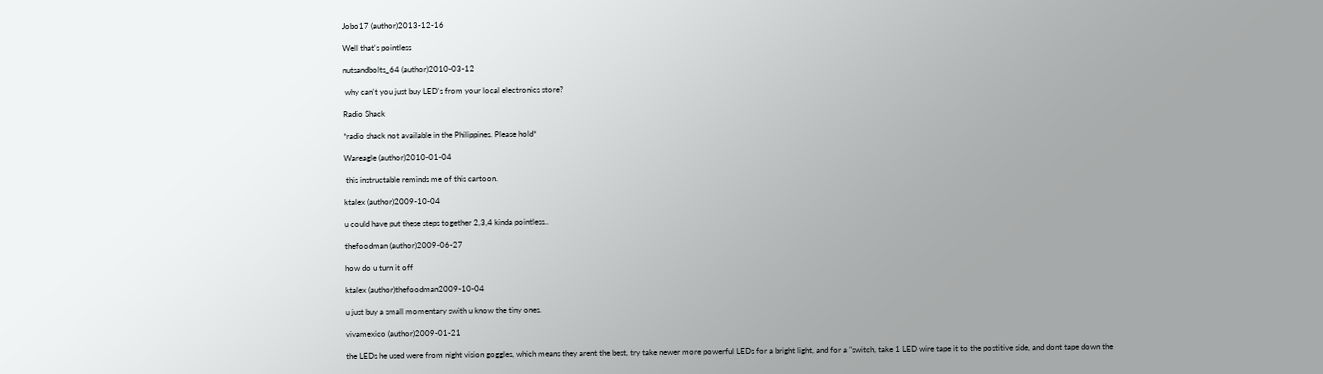Jobo17 (author)2013-12-16

Well that's pointless

nutsandbolts_64 (author)2010-03-12

 why can't you just buy LED's from your local electronics store?

Radio Shack

*radio shack not available in the Philippines. Please hold*

Wareagle (author)2010-01-04

 this instructable reminds me of this cartoon.

ktalex (author)2009-10-04

u could have put these steps together 2,3,4 kinda pointless..

thefoodman (author)2009-06-27

how do u turn it off

ktalex (author)thefoodman2009-10-04

u just buy a small momentary swith u know the tiny ones.

vivamexico (author)2009-01-21

the LEDs he used were from night vision goggles, which means they arent the best, try take newer more powerful LEDs for a bright light, and for a "switch, take 1 LED wire tape it to the postitive side, and dont tape down the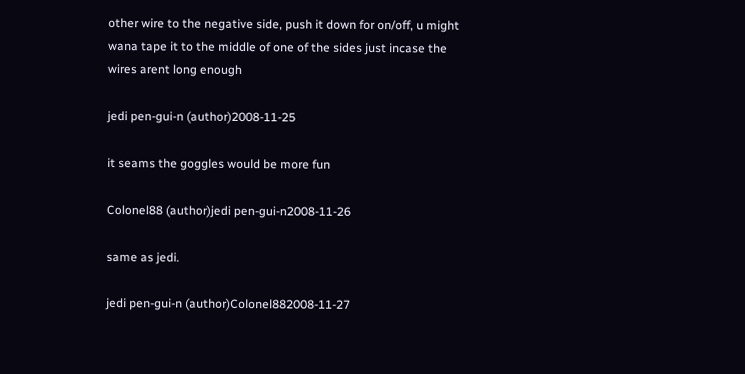other wire to the negative side, push it down for on/off, u might wana tape it to the middle of one of the sides just incase the wires arent long enough

jedi pen-gui-n (author)2008-11-25

it seams the goggles would be more fun

Colonel88 (author)jedi pen-gui-n2008-11-26

same as jedi.

jedi pen-gui-n (author)Colonel882008-11-27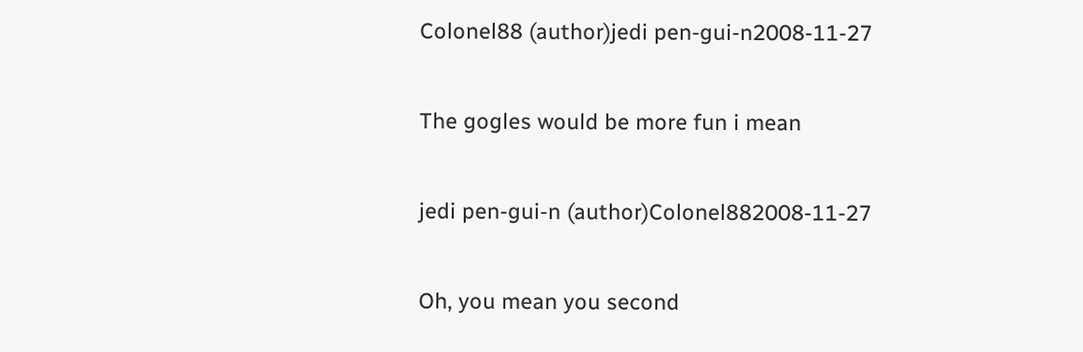Colonel88 (author)jedi pen-gui-n2008-11-27

The gogles would be more fun i mean

jedi pen-gui-n (author)Colonel882008-11-27

Oh, you mean you second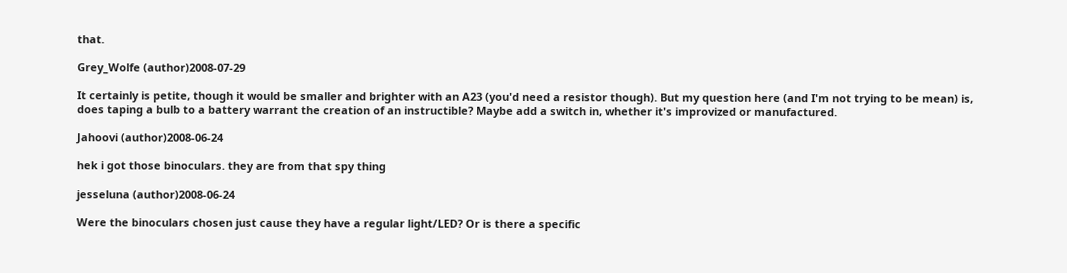that.

Grey_Wolfe (author)2008-07-29

It certainly is petite, though it would be smaller and brighter with an A23 (you'd need a resistor though). But my question here (and I'm not trying to be mean) is, does taping a bulb to a battery warrant the creation of an instructible? Maybe add a switch in, whether it's improvized or manufactured.

Jahoovi (author)2008-06-24

hek i got those binoculars. they are from that spy thing

jesseluna (author)2008-06-24

Were the binoculars chosen just cause they have a regular light/LED? Or is there a specific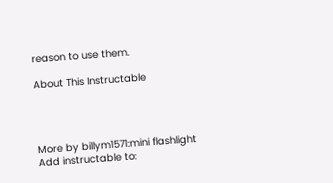reason to use them.

About This Instructable




More by billym1571:mini flashlight
Add instructable to: